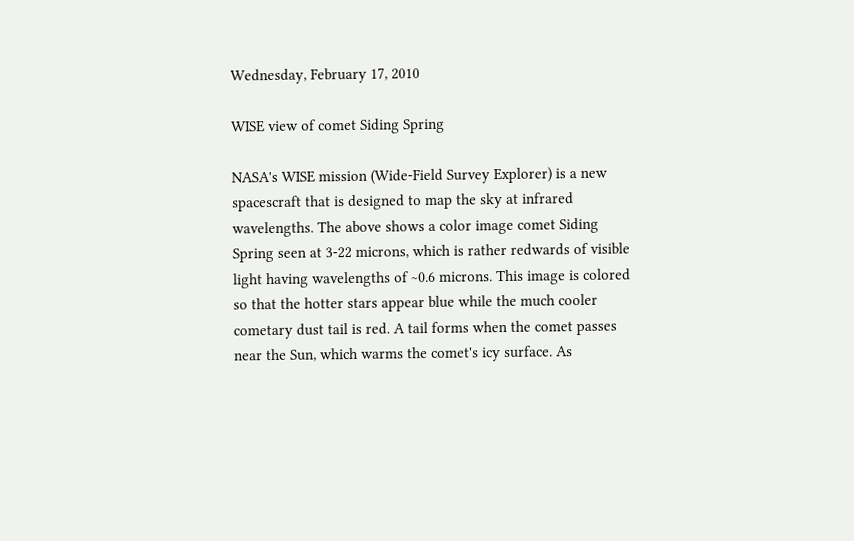Wednesday, February 17, 2010

WISE view of comet Siding Spring

NASA's WISE mission (Wide-Field Survey Explorer) is a new spacescraft that is designed to map the sky at infrared wavelengths. The above shows a color image comet Siding Spring seen at 3-22 microns, which is rather redwards of visible light having wavelengths of ~0.6 microns. This image is colored so that the hotter stars appear blue while the much cooler cometary dust tail is red. A tail forms when the comet passes near the Sun, which warms the comet's icy surface. As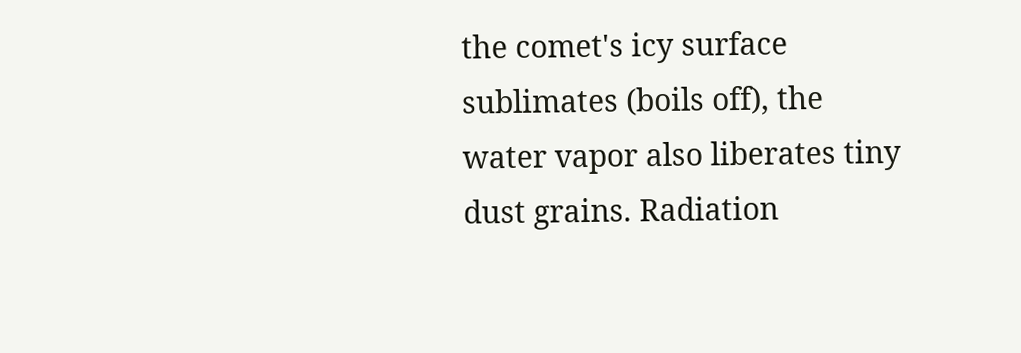the comet's icy surface sublimates (boils off), the water vapor also liberates tiny dust grains. Radiation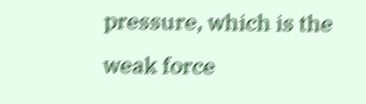pressure, which is the weak force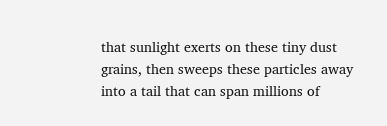that sunlight exerts on these tiny dust grains, then sweeps these particles away into a tail that can span millions of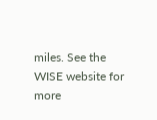miles. See the WISE website for more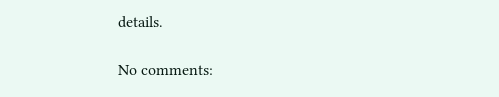details.

No comments: